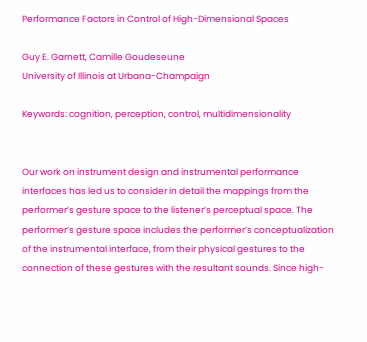Performance Factors in Control of High-Dimensional Spaces

Guy E. Garnett, Camille Goudeseune
University of Illinois at Urbana-Champaign

Keywords: cognition, perception, control, multidimensionality


Our work on instrument design and instrumental performance interfaces has led us to consider in detail the mappings from the performer’s gesture space to the listener’s perceptual space. The performer’s gesture space includes the performer’s conceptualization of the instrumental interface, from their physical gestures to the connection of these gestures with the resultant sounds. Since high-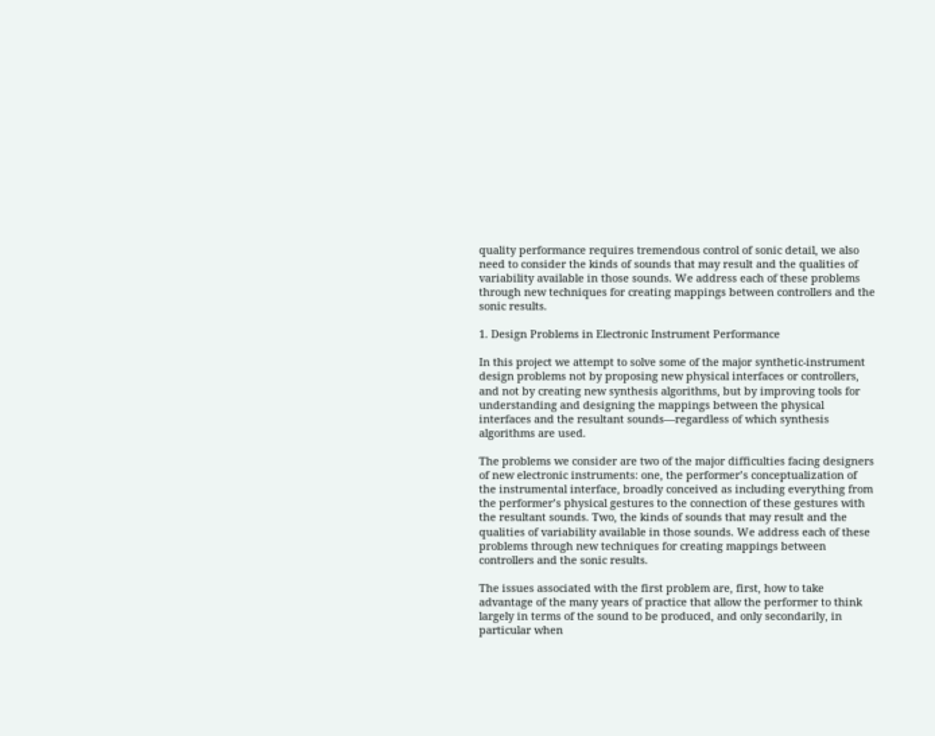quality performance requires tremendous control of sonic detail, we also need to consider the kinds of sounds that may result and the qualities of variability available in those sounds. We address each of these problems through new techniques for creating mappings between controllers and the sonic results.

1. Design Problems in Electronic Instrument Performance

In this project we attempt to solve some of the major synthetic-instrument design problems not by proposing new physical interfaces or controllers, and not by creating new synthesis algorithms, but by improving tools for understanding and designing the mappings between the physical interfaces and the resultant sounds—regardless of which synthesis algorithms are used.

The problems we consider are two of the major difficulties facing designers of new electronic instruments: one, the performer’s conceptualization of the instrumental interface, broadly conceived as including everything from the performer’s physical gestures to the connection of these gestures with the resultant sounds. Two, the kinds of sounds that may result and the qualities of variability available in those sounds. We address each of these problems through new techniques for creating mappings between controllers and the sonic results.

The issues associated with the first problem are, first, how to take advantage of the many years of practice that allow the performer to think largely in terms of the sound to be produced, and only secondarily, in particular when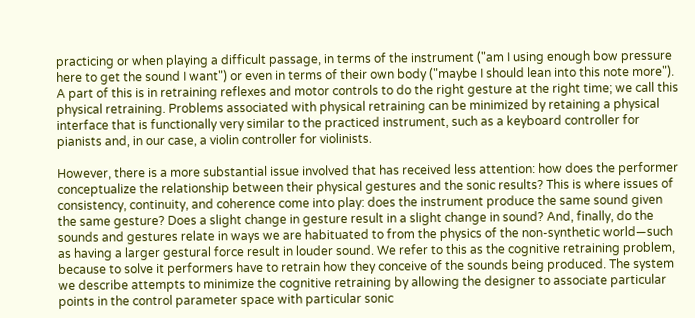practicing or when playing a difficult passage, in terms of the instrument ("am I using enough bow pressure here to get the sound I want") or even in terms of their own body ("maybe I should lean into this note more"). A part of this is in retraining reflexes and motor controls to do the right gesture at the right time; we call this physical retraining. Problems associated with physical retraining can be minimized by retaining a physical interface that is functionally very similar to the practiced instrument, such as a keyboard controller for pianists and, in our case, a violin controller for violinists.

However, there is a more substantial issue involved that has received less attention: how does the performer conceptualize the relationship between their physical gestures and the sonic results? This is where issues of consistency, continuity, and coherence come into play: does the instrument produce the same sound given the same gesture? Does a slight change in gesture result in a slight change in sound? And, finally, do the sounds and gestures relate in ways we are habituated to from the physics of the non-synthetic world—such as having a larger gestural force result in louder sound. We refer to this as the cognitive retraining problem, because to solve it performers have to retrain how they conceive of the sounds being produced. The system we describe attempts to minimize the cognitive retraining by allowing the designer to associate particular points in the control parameter space with particular sonic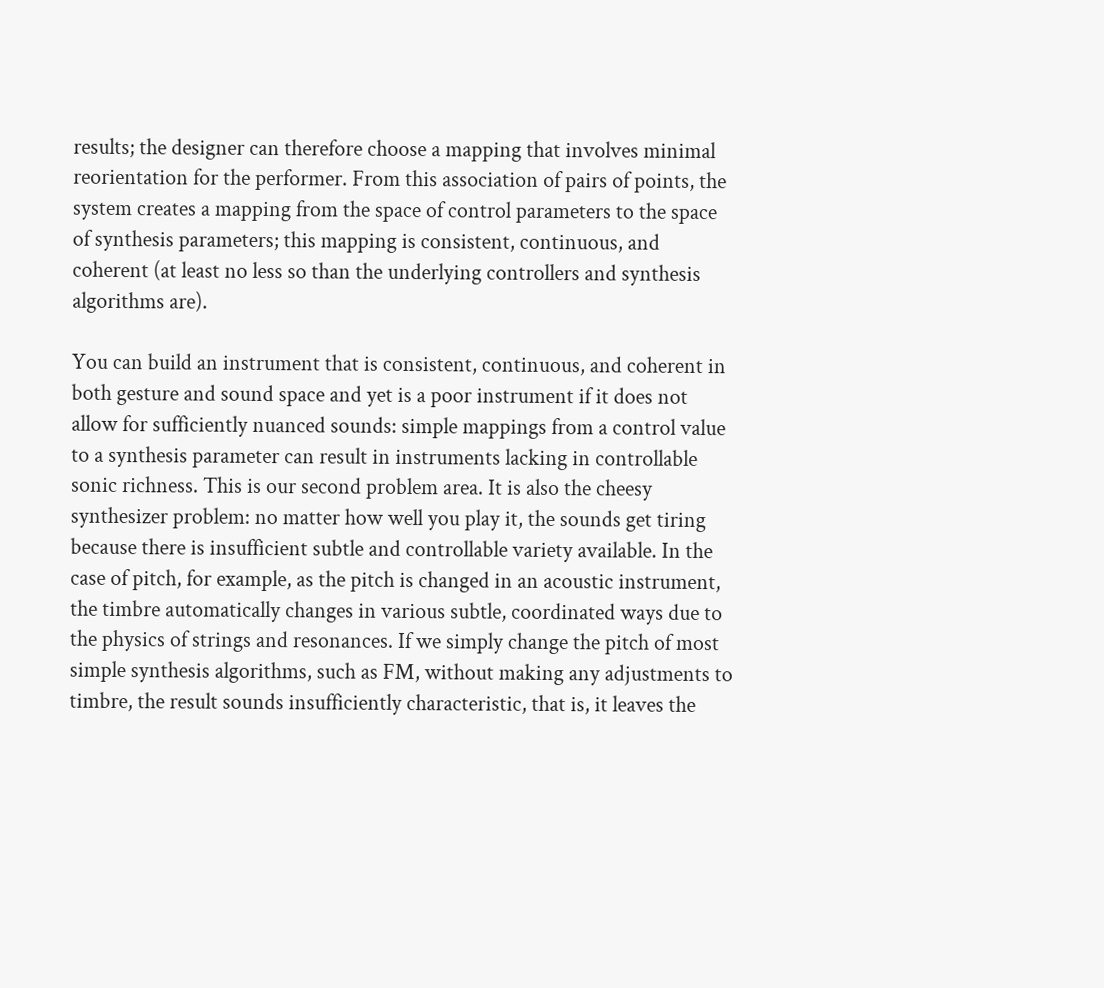results; the designer can therefore choose a mapping that involves minimal reorientation for the performer. From this association of pairs of points, the system creates a mapping from the space of control parameters to the space of synthesis parameters; this mapping is consistent, continuous, and coherent (at least no less so than the underlying controllers and synthesis algorithms are).

You can build an instrument that is consistent, continuous, and coherent in both gesture and sound space and yet is a poor instrument if it does not allow for sufficiently nuanced sounds: simple mappings from a control value to a synthesis parameter can result in instruments lacking in controllable sonic richness. This is our second problem area. It is also the cheesy synthesizer problem: no matter how well you play it, the sounds get tiring because there is insufficient subtle and controllable variety available. In the case of pitch, for example, as the pitch is changed in an acoustic instrument, the timbre automatically changes in various subtle, coordinated ways due to the physics of strings and resonances. If we simply change the pitch of most simple synthesis algorithms, such as FM, without making any adjustments to timbre, the result sounds insufficiently characteristic, that is, it leaves the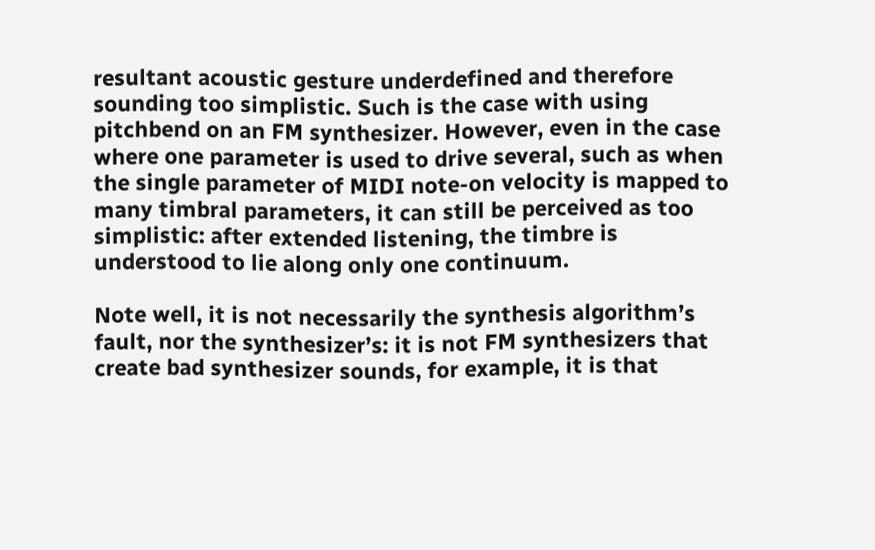resultant acoustic gesture underdefined and therefore sounding too simplistic. Such is the case with using pitchbend on an FM synthesizer. However, even in the case where one parameter is used to drive several, such as when the single parameter of MIDI note-on velocity is mapped to many timbral parameters, it can still be perceived as too simplistic: after extended listening, the timbre is understood to lie along only one continuum.

Note well, it is not necessarily the synthesis algorithm’s fault, nor the synthesizer’s: it is not FM synthesizers that create bad synthesizer sounds, for example, it is that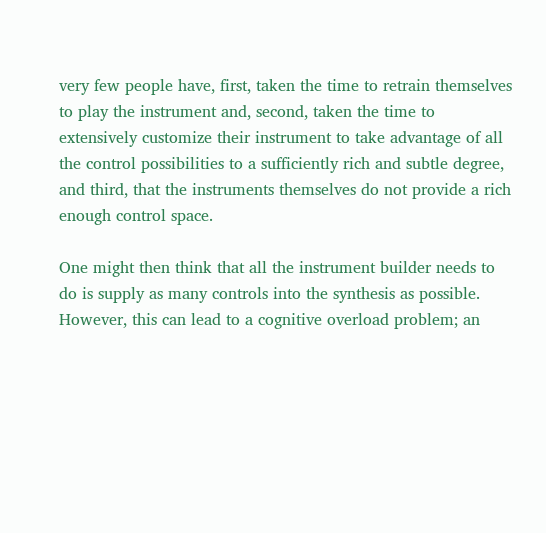very few people have, first, taken the time to retrain themselves to play the instrument and, second, taken the time to extensively customize their instrument to take advantage of all the control possibilities to a sufficiently rich and subtle degree, and third, that the instruments themselves do not provide a rich enough control space.

One might then think that all the instrument builder needs to do is supply as many controls into the synthesis as possible. However, this can lead to a cognitive overload problem; an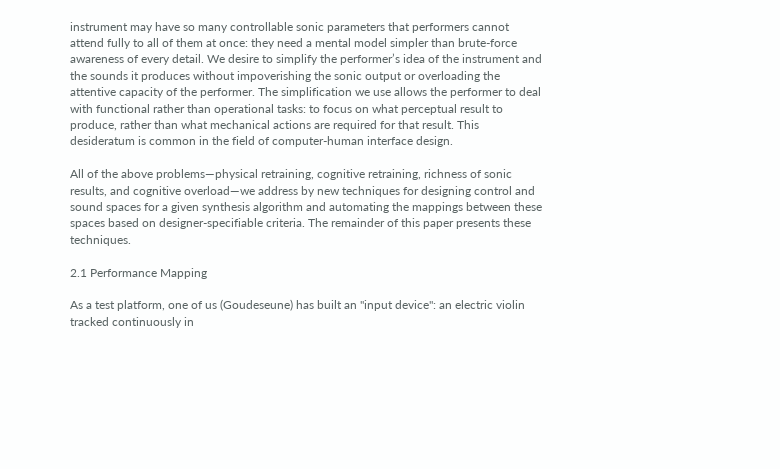instrument may have so many controllable sonic parameters that performers cannot attend fully to all of them at once: they need a mental model simpler than brute-force awareness of every detail. We desire to simplify the performer’s idea of the instrument and the sounds it produces without impoverishing the sonic output or overloading the attentive capacity of the performer. The simplification we use allows the performer to deal with functional rather than operational tasks: to focus on what perceptual result to produce, rather than what mechanical actions are required for that result. This desideratum is common in the field of computer-human interface design.

All of the above problems—physical retraining, cognitive retraining, richness of sonic results, and cognitive overload—we address by new techniques for designing control and sound spaces for a given synthesis algorithm and automating the mappings between these spaces based on designer-specifiable criteria. The remainder of this paper presents these techniques.

2.1 Performance Mapping

As a test platform, one of us (Goudeseune) has built an "input device": an electric violin tracked continuously in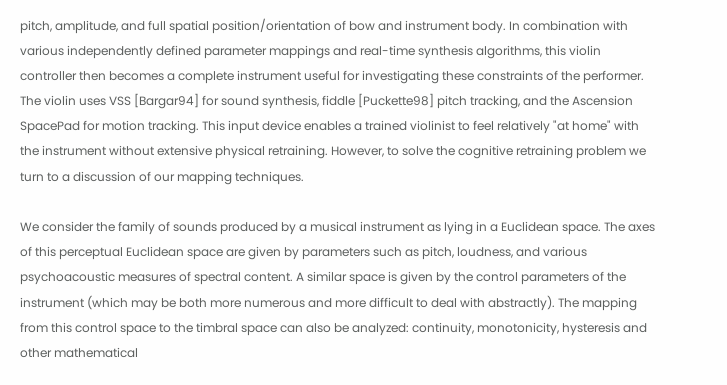pitch, amplitude, and full spatial position/orientation of bow and instrument body. In combination with various independently defined parameter mappings and real-time synthesis algorithms, this violin controller then becomes a complete instrument useful for investigating these constraints of the performer. The violin uses VSS [Bargar94] for sound synthesis, fiddle [Puckette98] pitch tracking, and the Ascension SpacePad for motion tracking. This input device enables a trained violinist to feel relatively "at home" with the instrument without extensive physical retraining. However, to solve the cognitive retraining problem we turn to a discussion of our mapping techniques.

We consider the family of sounds produced by a musical instrument as lying in a Euclidean space. The axes of this perceptual Euclidean space are given by parameters such as pitch, loudness, and various psychoacoustic measures of spectral content. A similar space is given by the control parameters of the instrument (which may be both more numerous and more difficult to deal with abstractly). The mapping from this control space to the timbral space can also be analyzed: continuity, monotonicity, hysteresis and other mathematical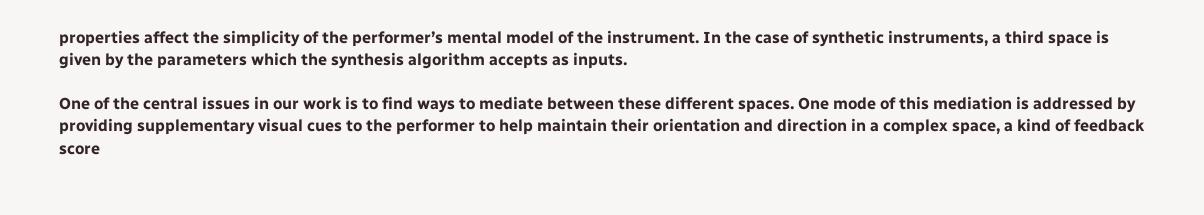properties affect the simplicity of the performer’s mental model of the instrument. In the case of synthetic instruments, a third space is given by the parameters which the synthesis algorithm accepts as inputs.

One of the central issues in our work is to find ways to mediate between these different spaces. One mode of this mediation is addressed by providing supplementary visual cues to the performer to help maintain their orientation and direction in a complex space, a kind of feedback score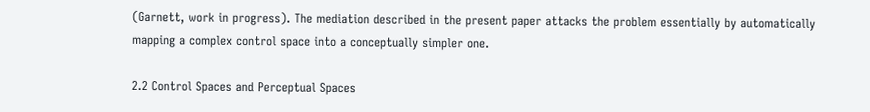(Garnett, work in progress). The mediation described in the present paper attacks the problem essentially by automatically mapping a complex control space into a conceptually simpler one.

2.2 Control Spaces and Perceptual Spaces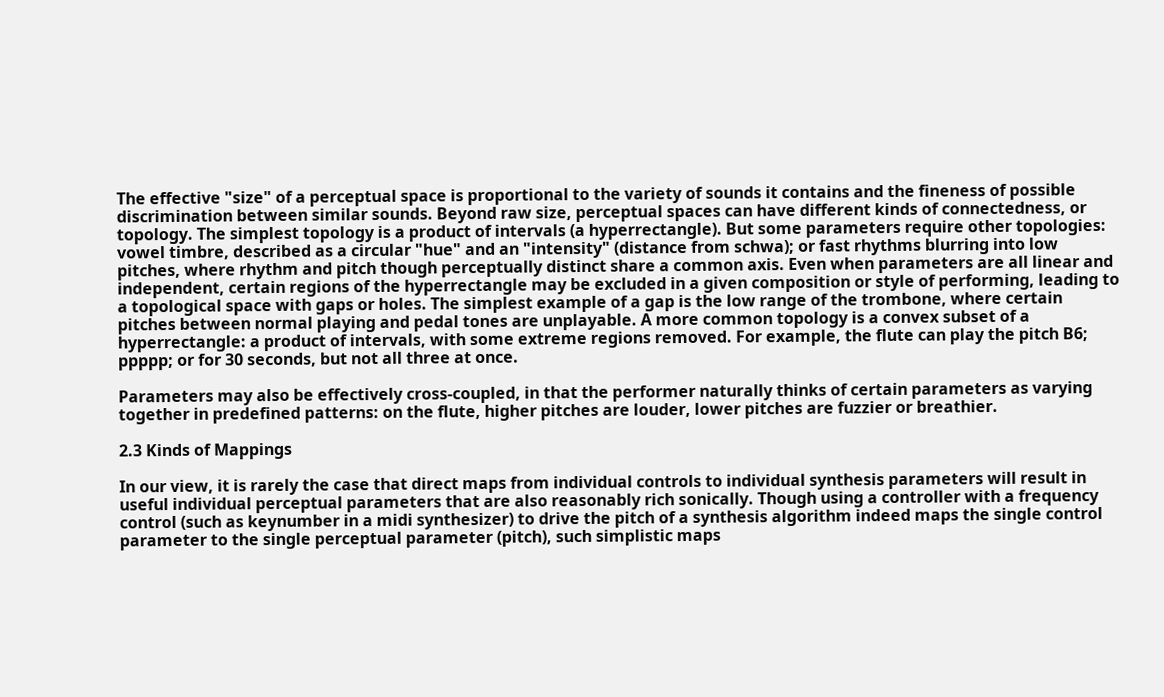The effective "size" of a perceptual space is proportional to the variety of sounds it contains and the fineness of possible discrimination between similar sounds. Beyond raw size, perceptual spaces can have different kinds of connectedness, or topology. The simplest topology is a product of intervals (a hyperrectangle). But some parameters require other topologies: vowel timbre, described as a circular "hue" and an "intensity" (distance from schwa); or fast rhythms blurring into low pitches, where rhythm and pitch though perceptually distinct share a common axis. Even when parameters are all linear and independent, certain regions of the hyperrectangle may be excluded in a given composition or style of performing, leading to a topological space with gaps or holes. The simplest example of a gap is the low range of the trombone, where certain pitches between normal playing and pedal tones are unplayable. A more common topology is a convex subset of a hyperrectangle: a product of intervals, with some extreme regions removed. For example, the flute can play the pitch B6; ppppp; or for 30 seconds, but not all three at once.

Parameters may also be effectively cross-coupled, in that the performer naturally thinks of certain parameters as varying together in predefined patterns: on the flute, higher pitches are louder, lower pitches are fuzzier or breathier.

2.3 Kinds of Mappings

In our view, it is rarely the case that direct maps from individual controls to individual synthesis parameters will result in useful individual perceptual parameters that are also reasonably rich sonically. Though using a controller with a frequency control (such as keynumber in a midi synthesizer) to drive the pitch of a synthesis algorithm indeed maps the single control parameter to the single perceptual parameter (pitch), such simplistic maps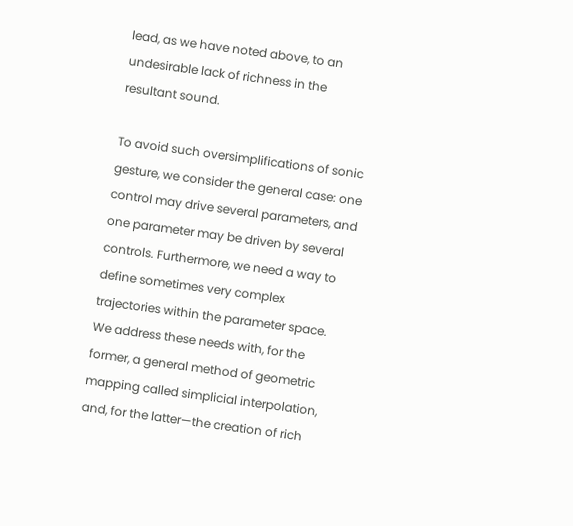lead, as we have noted above, to an undesirable lack of richness in the resultant sound.

To avoid such oversimplifications of sonic gesture, we consider the general case: one control may drive several parameters, and one parameter may be driven by several controls. Furthermore, we need a way to define sometimes very complex trajectories within the parameter space. We address these needs with, for the former, a general method of geometric mapping called simplicial interpolation, and, for the latter—the creation of rich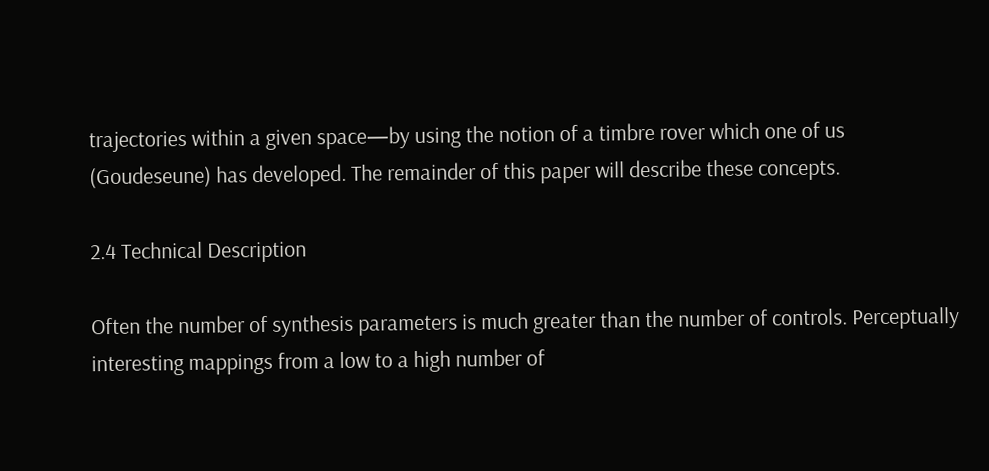trajectories within a given space—by using the notion of a timbre rover which one of us (Goudeseune) has developed. The remainder of this paper will describe these concepts.

2.4 Technical Description

Often the number of synthesis parameters is much greater than the number of controls. Perceptually interesting mappings from a low to a high number of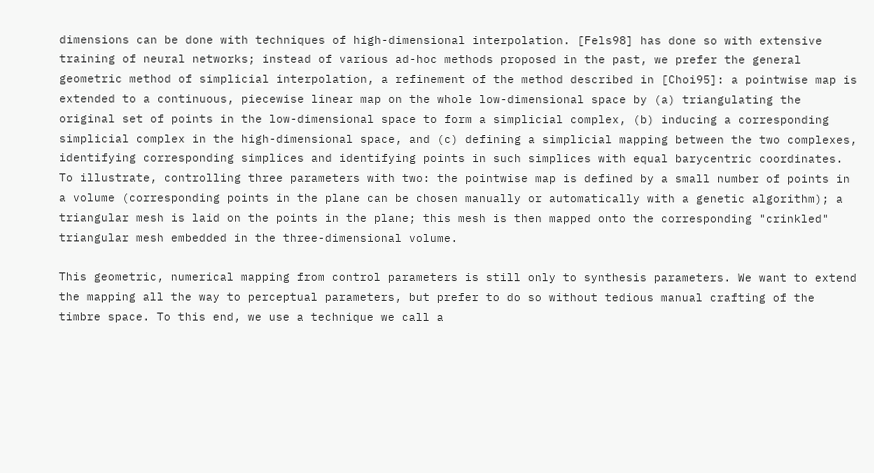dimensions can be done with techniques of high-dimensional interpolation. [Fels98] has done so with extensive training of neural networks; instead of various ad-hoc methods proposed in the past, we prefer the general geometric method of simplicial interpolation, a refinement of the method described in [Choi95]: a pointwise map is extended to a continuous, piecewise linear map on the whole low-dimensional space by (a) triangulating the original set of points in the low-dimensional space to form a simplicial complex, (b) inducing a corresponding simplicial complex in the high-dimensional space, and (c) defining a simplicial mapping between the two complexes, identifying corresponding simplices and identifying points in such simplices with equal barycentric coordinates. To illustrate, controlling three parameters with two: the pointwise map is defined by a small number of points in a volume (corresponding points in the plane can be chosen manually or automatically with a genetic algorithm); a triangular mesh is laid on the points in the plane; this mesh is then mapped onto the corresponding "crinkled" triangular mesh embedded in the three-dimensional volume.

This geometric, numerical mapping from control parameters is still only to synthesis parameters. We want to extend the mapping all the way to perceptual parameters, but prefer to do so without tedious manual crafting of the timbre space. To this end, we use a technique we call a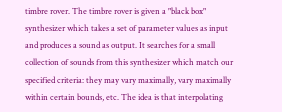timbre rover. The timbre rover is given a "black box" synthesizer which takes a set of parameter values as input and produces a sound as output. It searches for a small collection of sounds from this synthesizer which match our specified criteria: they may vary maximally, vary maximally within certain bounds, etc. The idea is that interpolating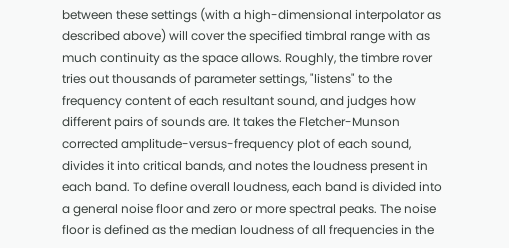between these settings (with a high-dimensional interpolator as described above) will cover the specified timbral range with as much continuity as the space allows. Roughly, the timbre rover tries out thousands of parameter settings, "listens" to the frequency content of each resultant sound, and judges how different pairs of sounds are. It takes the Fletcher-Munson corrected amplitude-versus-frequency plot of each sound, divides it into critical bands, and notes the loudness present in each band. To define overall loudness, each band is divided into a general noise floor and zero or more spectral peaks. The noise floor is defined as the median loudness of all frequencies in the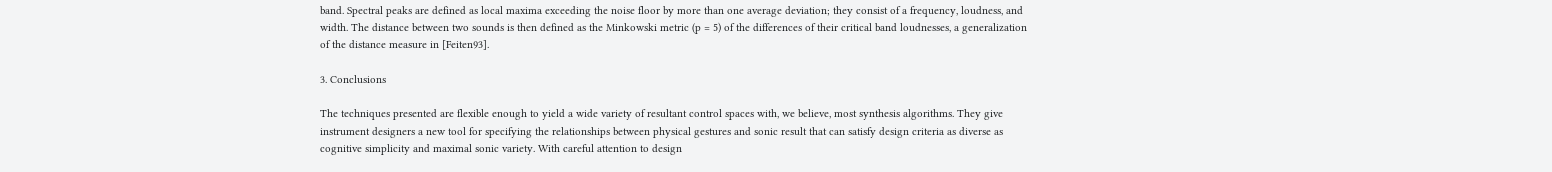band. Spectral peaks are defined as local maxima exceeding the noise floor by more than one average deviation; they consist of a frequency, loudness, and width. The distance between two sounds is then defined as the Minkowski metric (p = 5) of the differences of their critical band loudnesses, a generalization of the distance measure in [Feiten93].

3. Conclusions

The techniques presented are flexible enough to yield a wide variety of resultant control spaces with, we believe, most synthesis algorithms. They give instrument designers a new tool for specifying the relationships between physical gestures and sonic result that can satisfy design criteria as diverse as cognitive simplicity and maximal sonic variety. With careful attention to design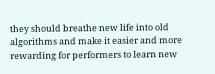they should breathe new life into old algorithms and make it easier and more rewarding for performers to learn new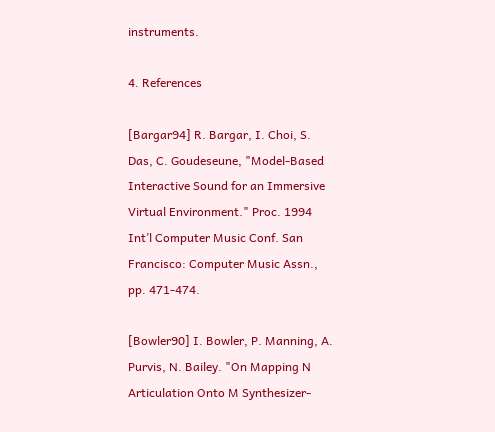instruments.

4. References

[Bargar94] R. Bargar, I. Choi, S. Das, C. Goudeseune, "Model-Based Interactive Sound for an Immersive Virtual Environment." Proc. 1994 Int’l Computer Music Conf. San Francisco: Computer Music Assn., pp. 471-474.

[Bowler90] I. Bowler, P. Manning, A. Purvis, N. Bailey. "On Mapping N Articulation Onto M Synthesizer-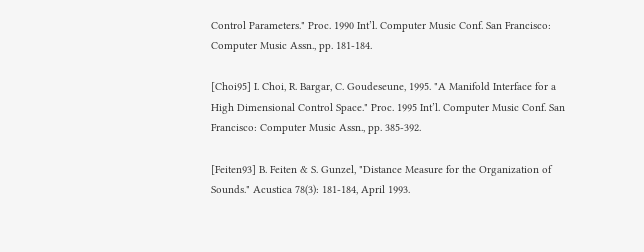Control Parameters." Proc. 1990 Int’l. Computer Music Conf. San Francisco: Computer Music Assn., pp. 181-184.

[Choi95] I. Choi, R. Bargar, C. Goudeseune, 1995. "A Manifold Interface for a High Dimensional Control Space." Proc. 1995 Int’l. Computer Music Conf. San Francisco: Computer Music Assn., pp. 385-392.

[Feiten93] B. Feiten & S. Gunzel, "Distance Measure for the Organization of Sounds." Acustica 78(3): 181-184, April 1993.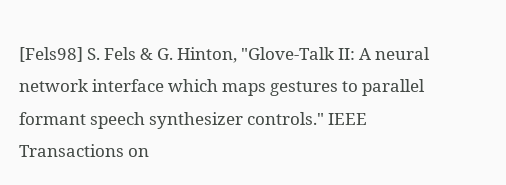[Fels98] S. Fels & G. Hinton, "Glove-Talk II: A neural network interface which maps gestures to parallel formant speech synthesizer controls." IEEE Transactions on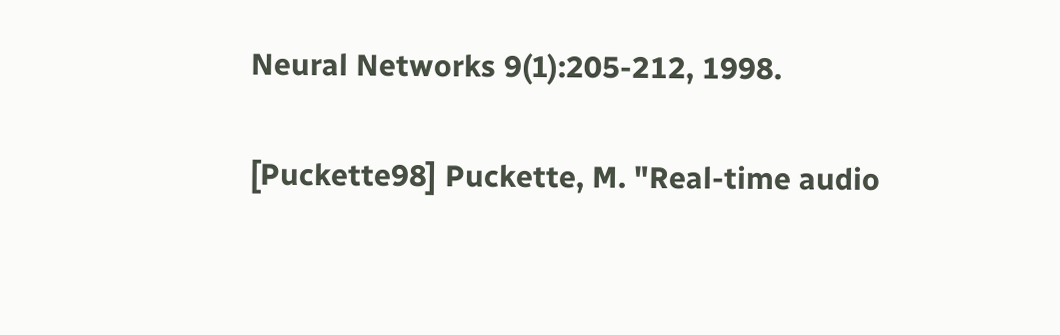Neural Networks 9(1):205-212, 1998.

[Puckette98] Puckette, M. "Real-time audio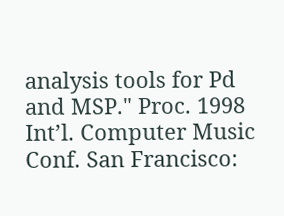analysis tools for Pd and MSP." Proc. 1998 Int’l. Computer Music Conf. San Francisco: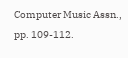Computer Music Assn., pp. 109-112.